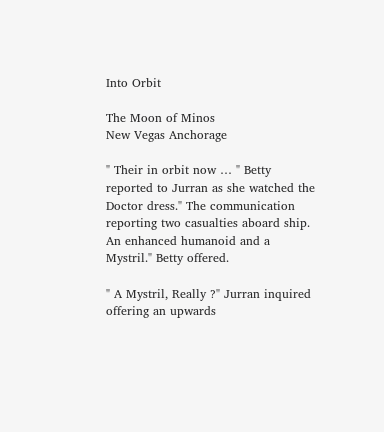Into Orbit

The Moon of Minos
New Vegas Anchorage

" Their in orbit now … " Betty reported to Jurran as she watched the Doctor dress." The communication reporting two casualties aboard ship. An enhanced humanoid and a Mystril." Betty offered.

" A Mystril, Really ?" Jurran inquired offering an upwards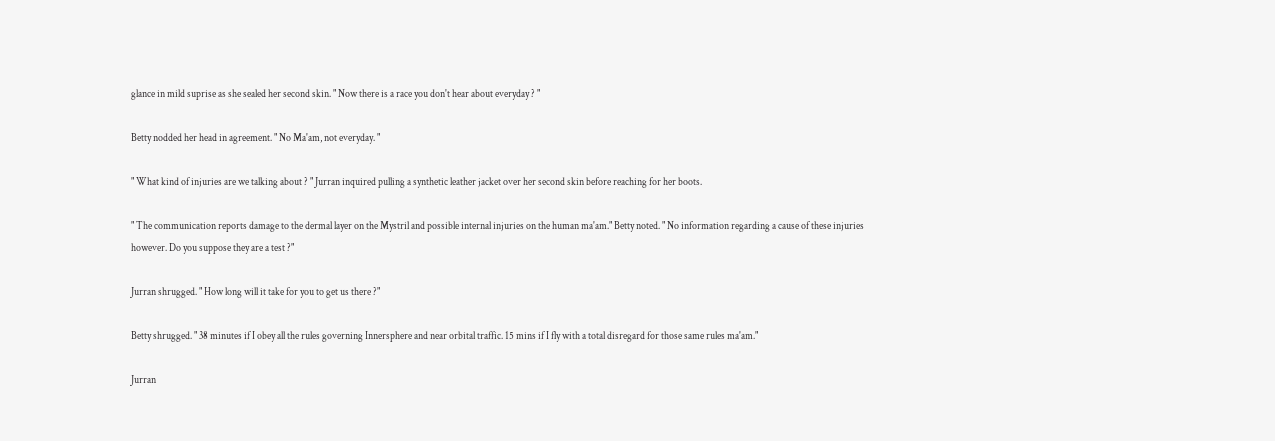glance in mild suprise as she sealed her second skin. " Now there is a race you don't hear about everyday ? "

Betty nodded her head in agreement. " No Ma'am, not everyday. "

" What kind of injuries are we talking about ? " Jurran inquired pulling a synthetic leather jacket over her second skin before reaching for her boots.

" The communication reports damage to the dermal layer on the Mystril and possible internal injuries on the human ma'am." Betty noted. " No information regarding a cause of these injuries however. Do you suppose they are a test ?"

Jurran shrugged. " How long will it take for you to get us there ?"

Betty shrugged. " 38 minutes if I obey all the rules governing Innersphere and near orbital traffic. 15 mins if I fly with a total disregard for those same rules ma'am."

Jurran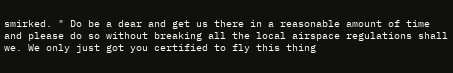smirked. " Do be a dear and get us there in a reasonable amount of time and please do so without breaking all the local airspace regulations shall we. We only just got you certified to fly this thing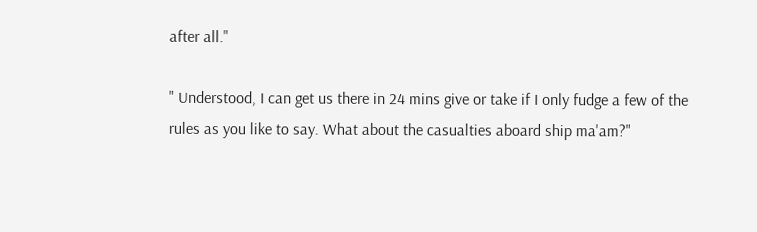after all."

" Understood, I can get us there in 24 mins give or take if I only fudge a few of the rules as you like to say. What about the casualties aboard ship ma'am?"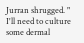Jurran shrugged. " I'll need to culture some dermal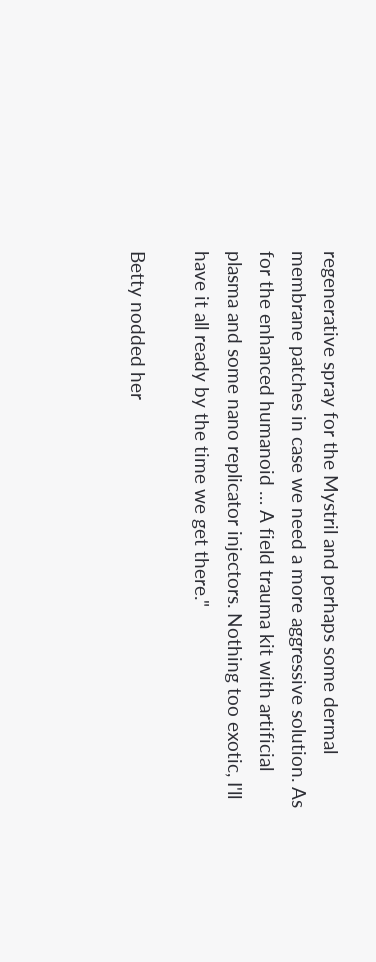regenerative spray for the Mystril and perhaps some dermal membrane patches in case we need a more aggressive solution. As for the enhanced humanoid … A field trauma kit with artificial plasma and some nano replicator injectors. Nothing too exotic, I'll have it all ready by the time we get there."

Betty nodded her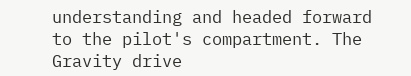understanding and headed forward to the pilot's compartment. The Gravity drive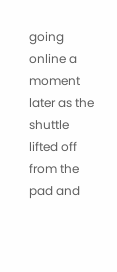going online a moment later as the shuttle lifted off from the pad and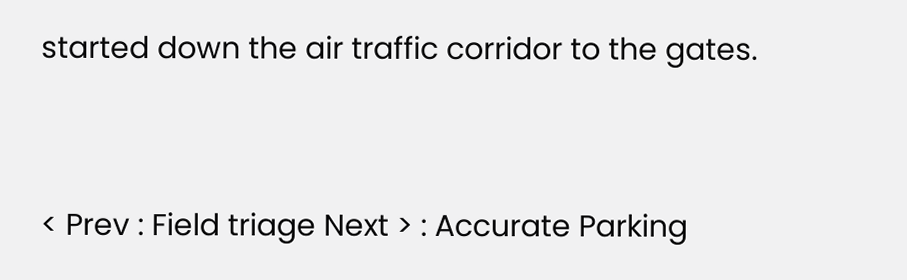started down the air traffic corridor to the gates.


< Prev : Field triage Next > : Accurate Parking